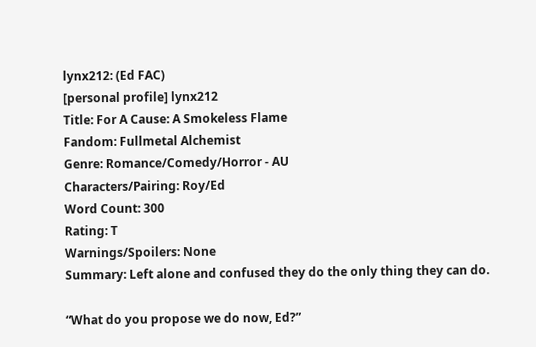lynx212: (Ed FAC)
[personal profile] lynx212
Title: For A Cause: A Smokeless Flame
Fandom: Fullmetal Alchemist
Genre: Romance/Comedy/Horror - AU
Characters/Pairing: Roy/Ed
Word Count: 300
Rating: T
Warnings/Spoilers: None
Summary: Left alone and confused they do the only thing they can do.

“What do you propose we do now, Ed?”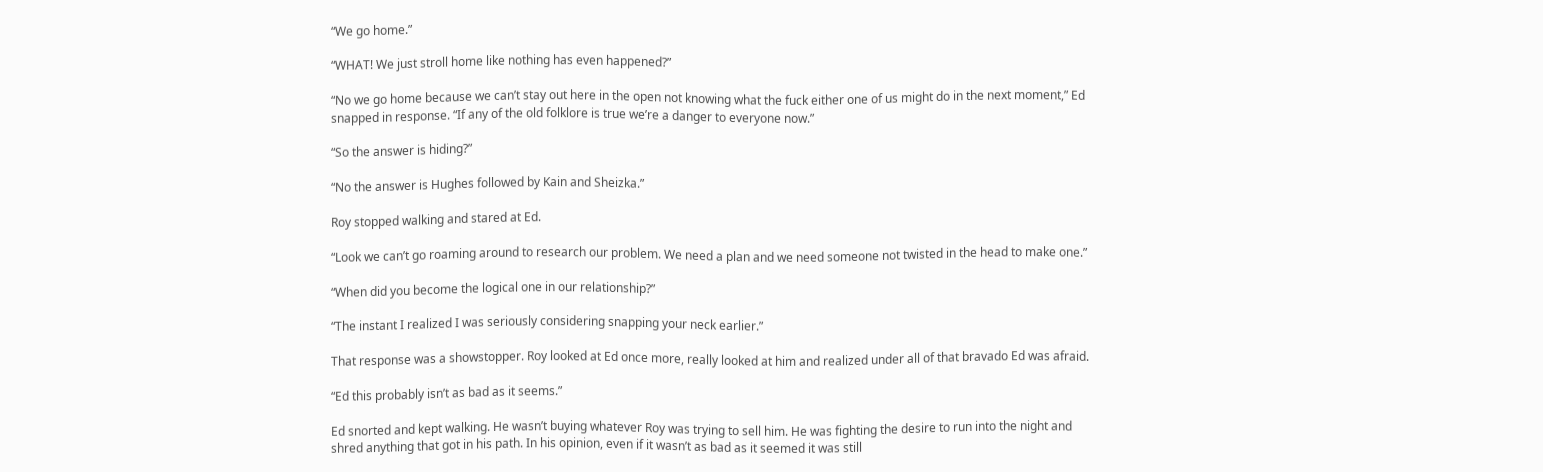“We go home.”

“WHAT! We just stroll home like nothing has even happened?”

“No we go home because we can’t stay out here in the open not knowing what the fuck either one of us might do in the next moment,” Ed snapped in response. “If any of the old folklore is true we’re a danger to everyone now.”

“So the answer is hiding?”

“No the answer is Hughes followed by Kain and Sheizka.”

Roy stopped walking and stared at Ed.

“Look we can’t go roaming around to research our problem. We need a plan and we need someone not twisted in the head to make one.”

“When did you become the logical one in our relationship?”

“The instant I realized I was seriously considering snapping your neck earlier.”

That response was a showstopper. Roy looked at Ed once more, really looked at him and realized under all of that bravado Ed was afraid.

“Ed this probably isn’t as bad as it seems.”

Ed snorted and kept walking. He wasn’t buying whatever Roy was trying to sell him. He was fighting the desire to run into the night and shred anything that got in his path. In his opinion, even if it wasn’t as bad as it seemed it was still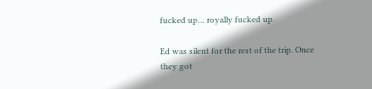fucked up… royally fucked up.

Ed was silent for the rest of the trip. Once they got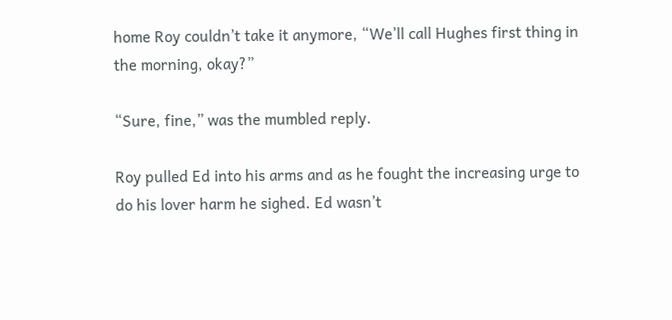home Roy couldn’t take it anymore, “We’ll call Hughes first thing in the morning, okay?”

“Sure, fine,” was the mumbled reply.

Roy pulled Ed into his arms and as he fought the increasing urge to do his lover harm he sighed. Ed wasn’t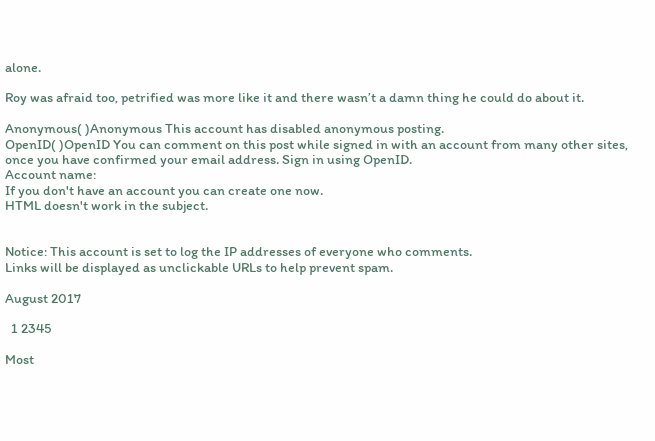alone.

Roy was afraid too, petrified was more like it and there wasn’t a damn thing he could do about it.

Anonymous( )Anonymous This account has disabled anonymous posting.
OpenID( )OpenID You can comment on this post while signed in with an account from many other sites, once you have confirmed your email address. Sign in using OpenID.
Account name:
If you don't have an account you can create one now.
HTML doesn't work in the subject.


Notice: This account is set to log the IP addresses of everyone who comments.
Links will be displayed as unclickable URLs to help prevent spam.

August 2017

  1 2345

Most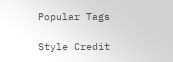Popular Tags

Style Credit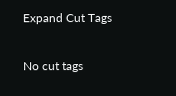Expand Cut Tags

No cut tags